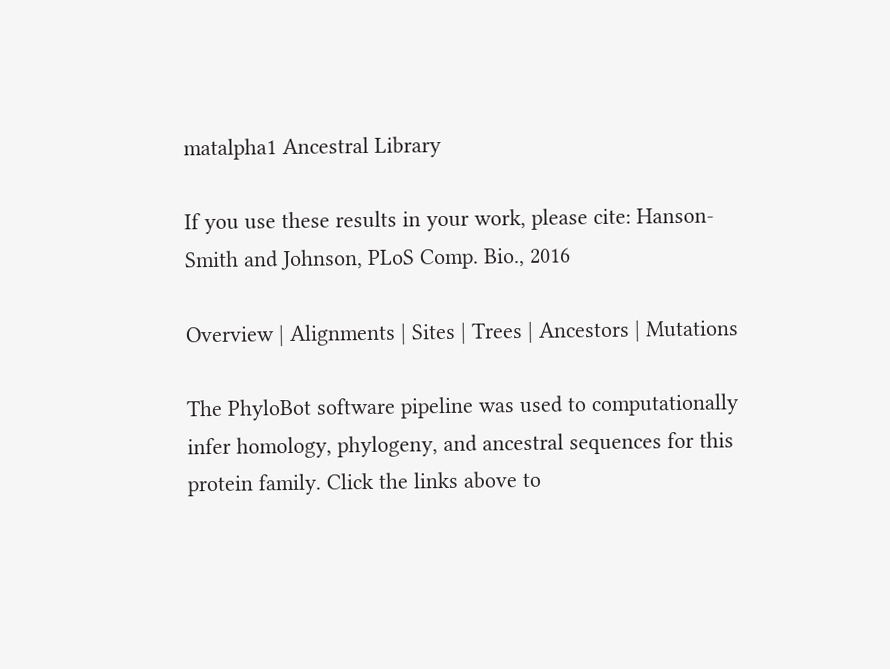matalpha1 Ancestral Library

If you use these results in your work, please cite: Hanson-Smith and Johnson, PLoS Comp. Bio., 2016

Overview | Alignments | Sites | Trees | Ancestors | Mutations

The PhyloBot software pipeline was used to computationally infer homology, phylogeny, and ancestral sequences for this protein family. Click the links above to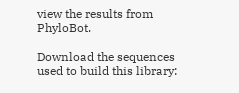view the results from PhyloBot.

Download the sequences used to build this library: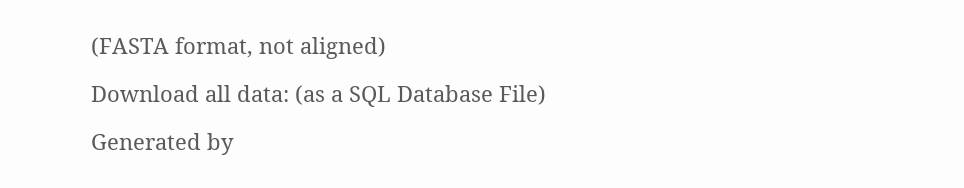(FASTA format, not aligned)

Download all data: (as a SQL Database File)

Generated by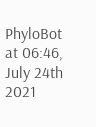PhyloBot at 06:46, July 24th 2021